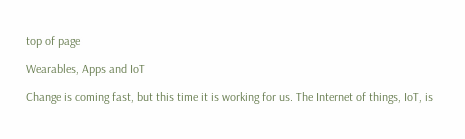top of page

Wearables, Apps and IoT

Change is coming fast, but this time it is working for us. The Internet of things, IoT, is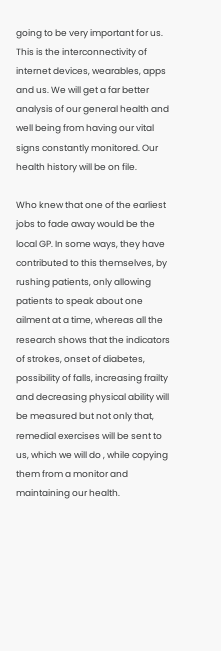going to be very important for us. This is the interconnectivity of internet devices, wearables, apps and us. We will get a far better analysis of our general health and well being from having our vital signs constantly monitored. Our health history will be on file.

Who knew that one of the earliest jobs to fade away would be the local GP. In some ways, they have contributed to this themselves, by rushing patients, only allowing patients to speak about one ailment at a time, whereas all the research shows that the indicators of strokes, onset of diabetes, possibility of falls, increasing frailty and decreasing physical ability will be measured but not only that, remedial exercises will be sent to us, which we will do , while copying them from a monitor and maintaining our health.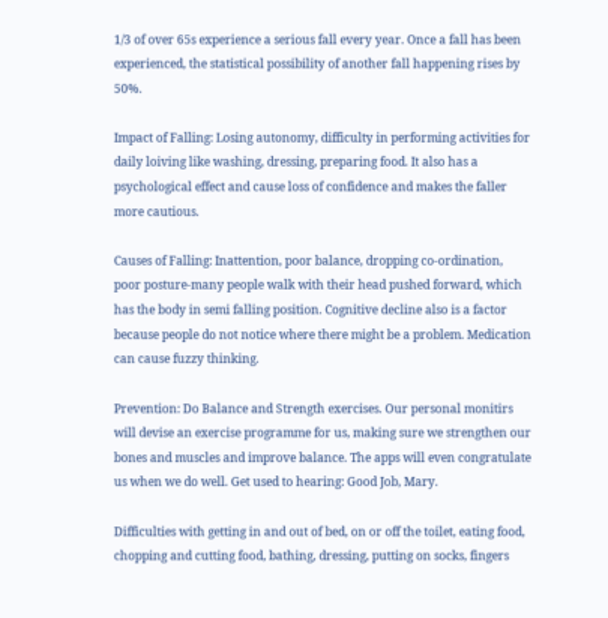1/3 of over 65s experience a serious fall every year. Once a fall has been experienced, the statistical possibility of another fall happening rises by 50%.

Impact of Falling: Losing autonomy, difficulty in performing activities for daily loiving like washing, dressing, preparing food. It also has a psychological effect and cause loss of confidence and makes the faller more cautious.

Causes of Falling: Inattention, poor balance, dropping co-ordination, poor posture-many people walk with their head pushed forward, which has the body in semi falling position. Cognitive decline also is a factor because people do not notice where there might be a problem. Medication can cause fuzzy thinking.

Prevention: Do Balance and Strength exercises. Our personal monitirs will devise an exercise programme for us, making sure we strengthen our bones and muscles and improve balance. The apps will even congratulate us when we do well. Get used to hearing: Good Job, Mary.

Difficulties with getting in and out of bed, on or off the toilet, eating food, chopping and cutting food, bathing, dressing, putting on socks, fingers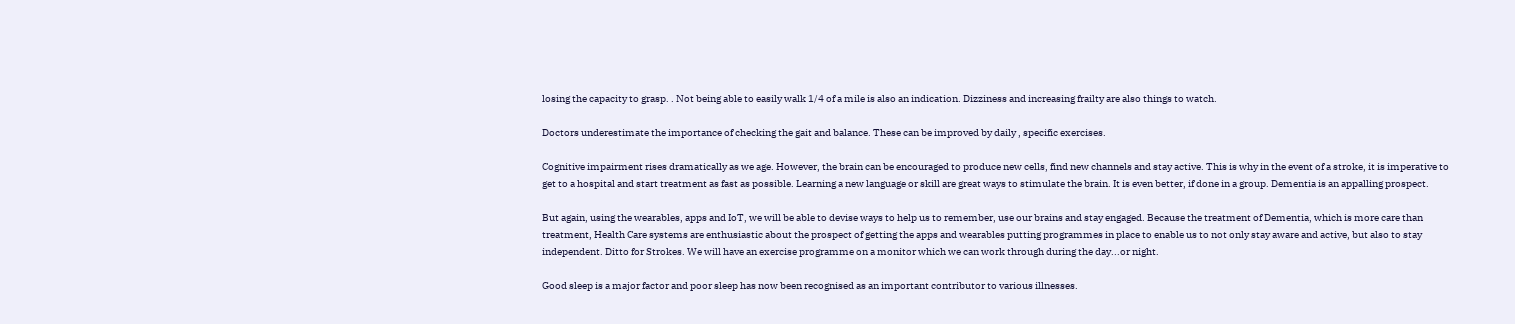losing the capacity to grasp. . Not being able to easily walk 1/4 of a mile is also an indication. Dizziness and increasing frailty are also things to watch.

Doctors underestimate the importance of checking the gait and balance. These can be improved by daily , specific exercises.

Cognitive impairment rises dramatically as we age. However, the brain can be encouraged to produce new cells, find new channels and stay active. This is why in the event of a stroke, it is imperative to get to a hospital and start treatment as fast as possible. Learning a new language or skill are great ways to stimulate the brain. It is even better, if done in a group. Dementia is an appalling prospect.

But again, using the wearables, apps and IoT, we will be able to devise ways to help us to remember, use our brains and stay engaged. Because the treatment of Dementia, which is more care than treatment, Health Care systems are enthusiastic about the prospect of getting the apps and wearables putting programmes in place to enable us to not only stay aware and active, but also to stay independent. Ditto for Strokes. We will have an exercise programme on a monitor which we can work through during the day...or night.

Good sleep is a major factor and poor sleep has now been recognised as an important contributor to various illnesses.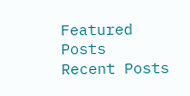Featured Posts
Recent Posts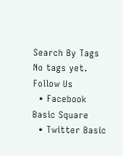Search By Tags
No tags yet.
Follow Us
  • Facebook Basic Square
  • Twitter Basic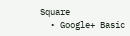Square
  • Google+ Basic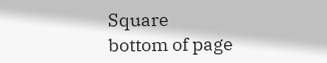Square
bottom of page